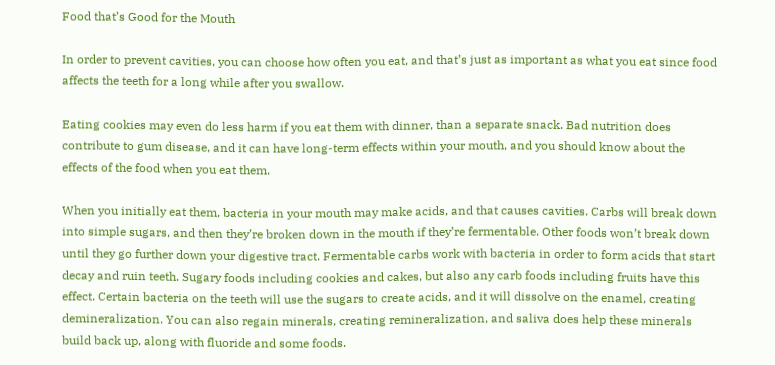Food that’s Good for the Mouth

In order to prevent cavities, you can choose how often you eat, and that’s just as important as what you eat since food affects the teeth for a long while after you swallow.

Eating cookies may even do less harm if you eat them with dinner, than a separate snack. Bad nutrition does contribute to gum disease, and it can have long-term effects within your mouth, and you should know about the effects of the food when you eat them.

When you initially eat them, bacteria in your mouth may make acids, and that causes cavities. Carbs will break down into simple sugars, and then they’re broken down in the mouth if they’re fermentable. Other foods won’t break down until they go further down your digestive tract. Fermentable carbs work with bacteria in order to form acids that start decay and ruin teeth. Sugary foods including cookies and cakes, but also any carb foods including fruits have this effect. Certain bacteria on the teeth will use the sugars to create acids, and it will dissolve on the enamel, creating demineralization. You can also regain minerals, creating remineralization, and saliva does help these minerals build back up, along with fluoride and some foods.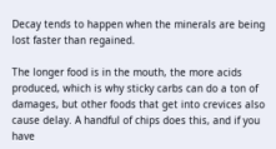Decay tends to happen when the minerals are being lost faster than regained.

The longer food is in the mouth, the more acids produced, which is why sticky carbs can do a ton of damages, but other foods that get into crevices also cause delay. A handful of chips does this, and if you have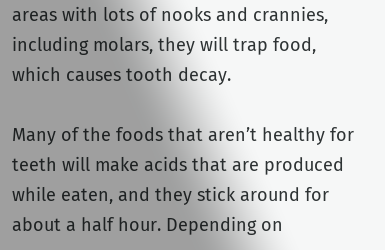areas with lots of nooks and crannies, including molars, they will trap food, which causes tooth decay.

Many of the foods that aren’t healthy for teeth will make acids that are produced while eaten, and they stick around for about a half hour. Depending on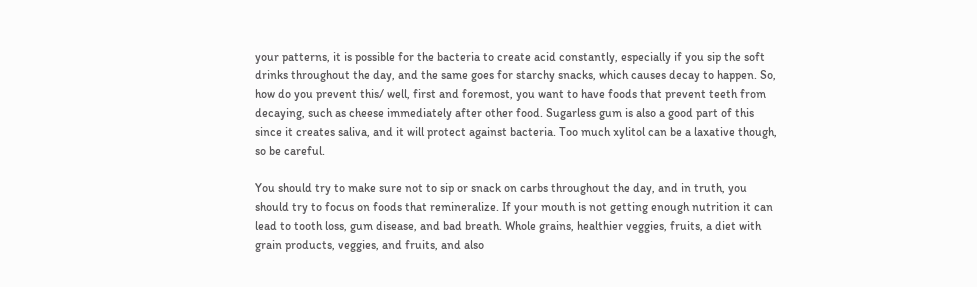your patterns, it is possible for the bacteria to create acid constantly, especially if you sip the soft drinks throughout the day, and the same goes for starchy snacks, which causes decay to happen. So, how do you prevent this/ well, first and foremost, you want to have foods that prevent teeth from decaying, such as cheese immediately after other food. Sugarless gum is also a good part of this since it creates saliva, and it will protect against bacteria. Too much xylitol can be a laxative though, so be careful.

You should try to make sure not to sip or snack on carbs throughout the day, and in truth, you should try to focus on foods that remineralize. If your mouth is not getting enough nutrition it can lead to tooth loss, gum disease, and bad breath. Whole grains, healthier veggies, fruits, a diet with grain products, veggies, and fruits, and also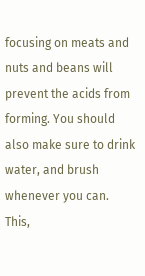focusing on meats and nuts and beans will prevent the acids from forming. You should also make sure to drink water, and brush whenever you can. This,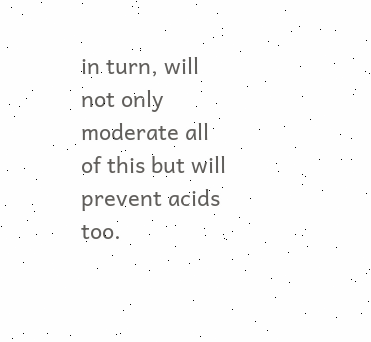in turn, will not only moderate all of this but will prevent acids too.